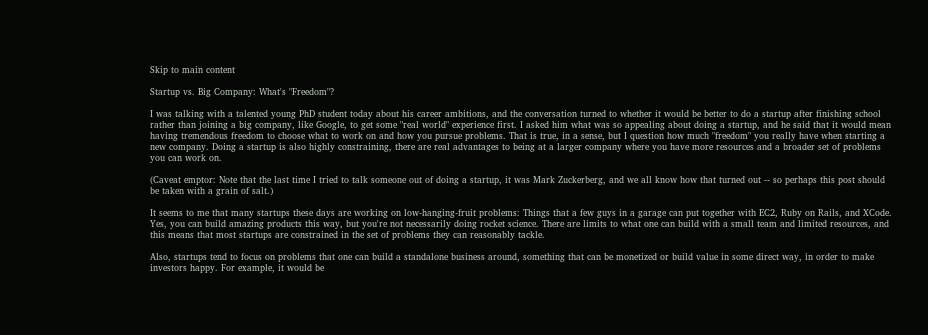Skip to main content

Startup vs. Big Company: What's "Freedom"?

I was talking with a talented young PhD student today about his career ambitions, and the conversation turned to whether it would be better to do a startup after finishing school rather than joining a big company, like Google, to get some "real world" experience first. I asked him what was so appealing about doing a startup, and he said that it would mean having tremendous freedom to choose what to work on and how you pursue problems. That is true, in a sense, but I question how much "freedom" you really have when starting a new company. Doing a startup is also highly constraining, there are real advantages to being at a larger company where you have more resources and a broader set of problems you can work on.

(Caveat emptor: Note that the last time I tried to talk someone out of doing a startup, it was Mark Zuckerberg, and we all know how that turned out -- so perhaps this post should be taken with a grain of salt.)

It seems to me that many startups these days are working on low-hanging-fruit problems: Things that a few guys in a garage can put together with EC2, Ruby on Rails, and XCode. Yes, you can build amazing products this way, but you're not necessarily doing rocket science. There are limits to what one can build with a small team and limited resources, and this means that most startups are constrained in the set of problems they can reasonably tackle.

Also, startups tend to focus on problems that one can build a standalone business around, something that can be monetized or build value in some direct way, in order to make investors happy. For example, it would be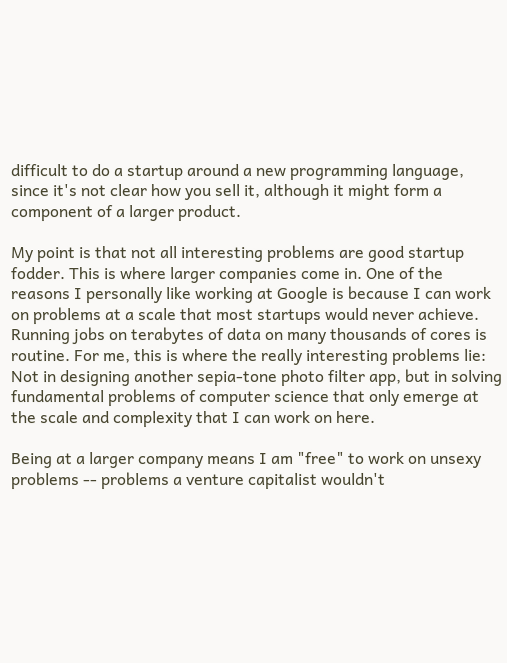difficult to do a startup around a new programming language, since it's not clear how you sell it, although it might form a component of a larger product.

My point is that not all interesting problems are good startup fodder. This is where larger companies come in. One of the reasons I personally like working at Google is because I can work on problems at a scale that most startups would never achieve. Running jobs on terabytes of data on many thousands of cores is routine. For me, this is where the really interesting problems lie: Not in designing another sepia-tone photo filter app, but in solving fundamental problems of computer science that only emerge at the scale and complexity that I can work on here.

Being at a larger company means I am "free" to work on unsexy problems -- problems a venture capitalist wouldn't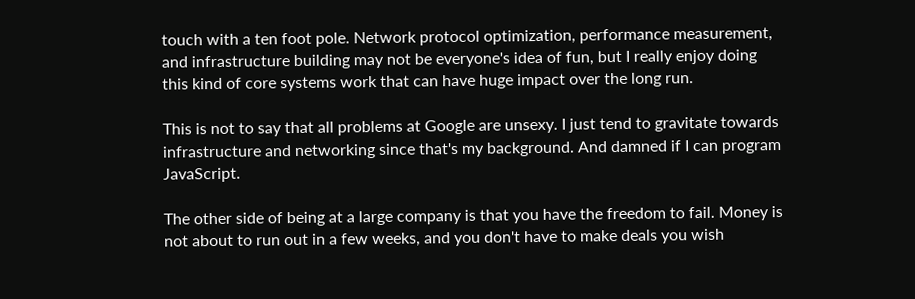touch with a ten foot pole. Network protocol optimization, performance measurement, and infrastructure building may not be everyone's idea of fun, but I really enjoy doing this kind of core systems work that can have huge impact over the long run.

This is not to say that all problems at Google are unsexy. I just tend to gravitate towards infrastructure and networking since that's my background. And damned if I can program JavaScript.

The other side of being at a large company is that you have the freedom to fail. Money is not about to run out in a few weeks, and you don't have to make deals you wish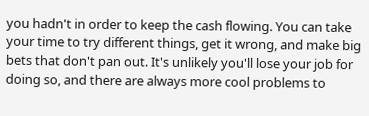you hadn't in order to keep the cash flowing. You can take your time to try different things, get it wrong, and make big bets that don't pan out. It's unlikely you'll lose your job for doing so, and there are always more cool problems to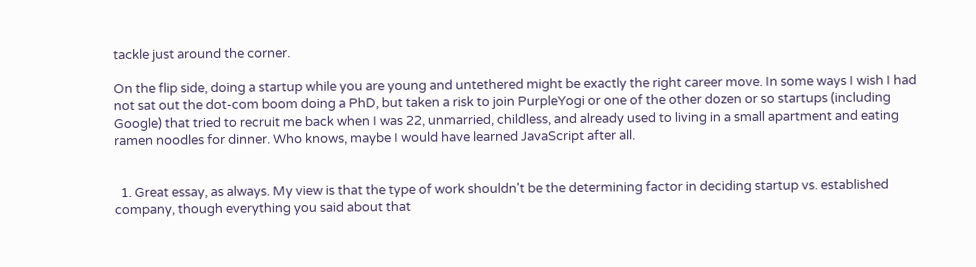tackle just around the corner.

On the flip side, doing a startup while you are young and untethered might be exactly the right career move. In some ways I wish I had not sat out the dot-com boom doing a PhD, but taken a risk to join PurpleYogi or one of the other dozen or so startups (including Google) that tried to recruit me back when I was 22, unmarried, childless, and already used to living in a small apartment and eating ramen noodles for dinner. Who knows, maybe I would have learned JavaScript after all.


  1. Great essay, as always. My view is that the type of work shouldn't be the determining factor in deciding startup vs. established company, though everything you said about that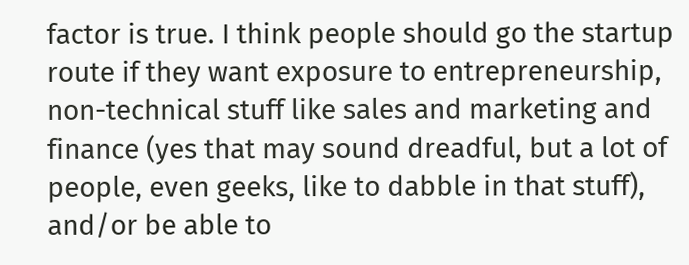factor is true. I think people should go the startup route if they want exposure to entrepreneurship, non-technical stuff like sales and marketing and finance (yes that may sound dreadful, but a lot of people, even geeks, like to dabble in that stuff), and/or be able to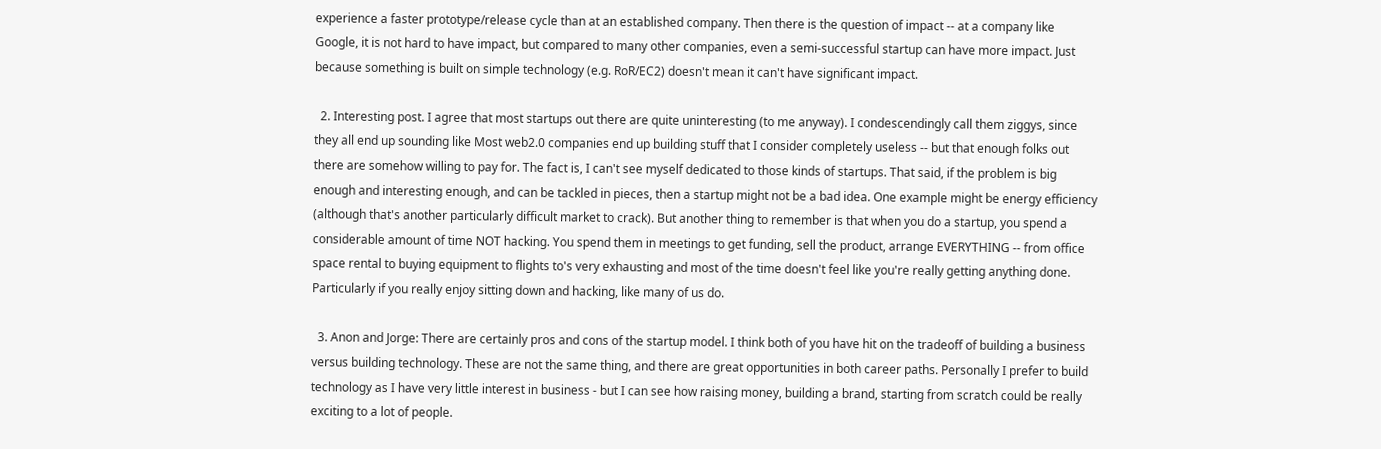experience a faster prototype/release cycle than at an established company. Then there is the question of impact -- at a company like Google, it is not hard to have impact, but compared to many other companies, even a semi-successful startup can have more impact. Just because something is built on simple technology (e.g. RoR/EC2) doesn't mean it can't have significant impact.

  2. Interesting post. I agree that most startups out there are quite uninteresting (to me anyway). I condescendingly call them ziggys, since they all end up sounding like Most web2.0 companies end up building stuff that I consider completely useless -- but that enough folks out there are somehow willing to pay for. The fact is, I can't see myself dedicated to those kinds of startups. That said, if the problem is big enough and interesting enough, and can be tackled in pieces, then a startup might not be a bad idea. One example might be energy efficiency (although that's another particularly difficult market to crack). But another thing to remember is that when you do a startup, you spend a considerable amount of time NOT hacking. You spend them in meetings to get funding, sell the product, arrange EVERYTHING -- from office space rental to buying equipment to flights to's very exhausting and most of the time doesn't feel like you're really getting anything done. Particularly if you really enjoy sitting down and hacking, like many of us do.

  3. Anon and Jorge: There are certainly pros and cons of the startup model. I think both of you have hit on the tradeoff of building a business versus building technology. These are not the same thing, and there are great opportunities in both career paths. Personally I prefer to build technology as I have very little interest in business - but I can see how raising money, building a brand, starting from scratch could be really exciting to a lot of people.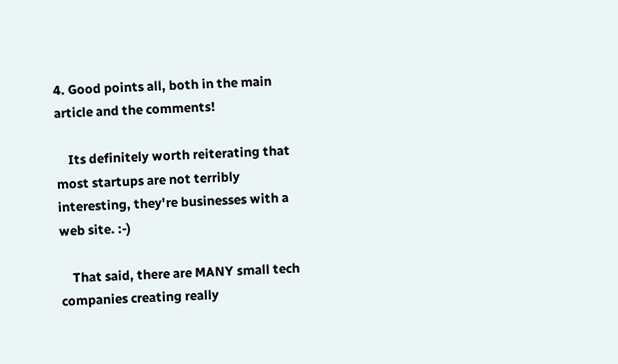4. Good points all, both in the main article and the comments!

    Its definitely worth reiterating that most startups are not terribly interesting, they're businesses with a web site. :-)

    That said, there are MANY small tech companies creating really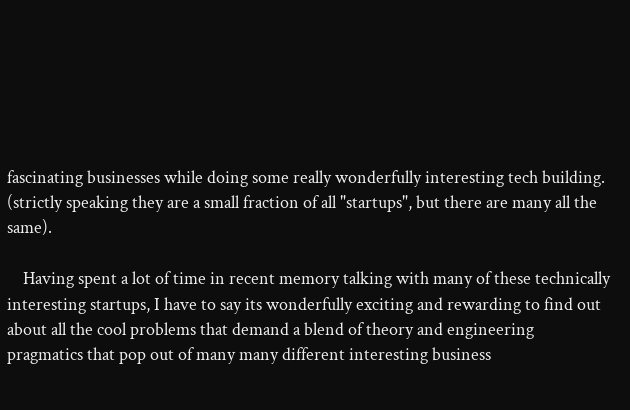fascinating businesses while doing some really wonderfully interesting tech building. (strictly speaking they are a small fraction of all "startups", but there are many all the same).

    Having spent a lot of time in recent memory talking with many of these technically interesting startups, I have to say its wonderfully exciting and rewarding to find out about all the cool problems that demand a blend of theory and engineering pragmatics that pop out of many many different interesting business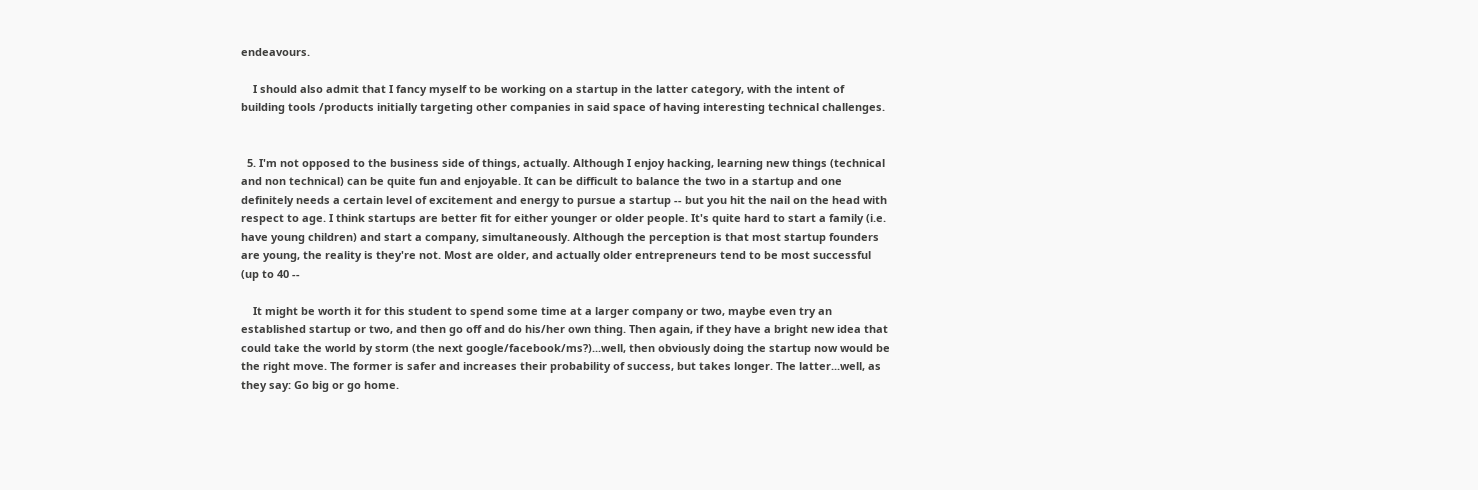endeavours.

    I should also admit that I fancy myself to be working on a startup in the latter category, with the intent of building tools /products initially targeting other companies in said space of having interesting technical challenges.


  5. I'm not opposed to the business side of things, actually. Although I enjoy hacking, learning new things (technical and non technical) can be quite fun and enjoyable. It can be difficult to balance the two in a startup and one definitely needs a certain level of excitement and energy to pursue a startup -- but you hit the nail on the head with respect to age. I think startups are better fit for either younger or older people. It's quite hard to start a family (i.e. have young children) and start a company, simultaneously. Although the perception is that most startup founders are young, the reality is they're not. Most are older, and actually older entrepreneurs tend to be most successful (up to 40 --

    It might be worth it for this student to spend some time at a larger company or two, maybe even try an established startup or two, and then go off and do his/her own thing. Then again, if they have a bright new idea that could take the world by storm (the next google/facebook/ms?)...well, then obviously doing the startup now would be the right move. The former is safer and increases their probability of success, but takes longer. The latter...well, as they say: Go big or go home.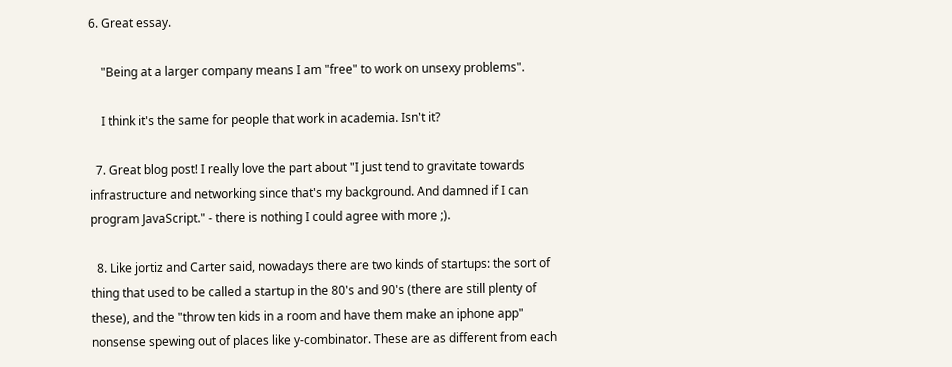6. Great essay.

    "Being at a larger company means I am "free" to work on unsexy problems".

    I think it's the same for people that work in academia. Isn't it?

  7. Great blog post! I really love the part about "I just tend to gravitate towards infrastructure and networking since that's my background. And damned if I can program JavaScript." - there is nothing I could agree with more ;).

  8. Like jortiz and Carter said, nowadays there are two kinds of startups: the sort of thing that used to be called a startup in the 80's and 90's (there are still plenty of these), and the "throw ten kids in a room and have them make an iphone app" nonsense spewing out of places like y-combinator. These are as different from each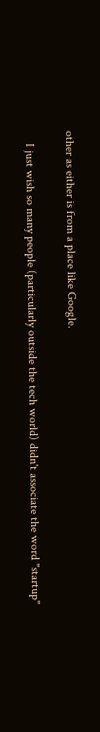other as either is from a place like Google.

    I just wish so many people (particularly outside the tech world) didn't associate the word "startup"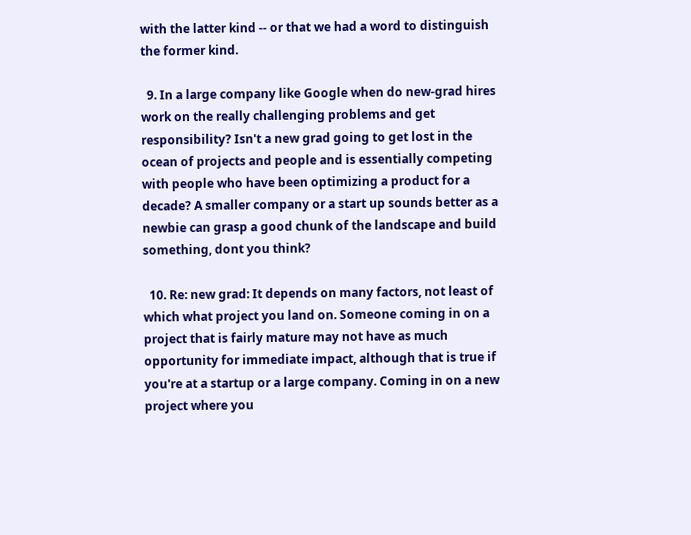with the latter kind -- or that we had a word to distinguish the former kind.

  9. In a large company like Google when do new-grad hires work on the really challenging problems and get responsibility? Isn't a new grad going to get lost in the ocean of projects and people and is essentially competing with people who have been optimizing a product for a decade? A smaller company or a start up sounds better as a newbie can grasp a good chunk of the landscape and build something, dont you think?

  10. Re: new grad: It depends on many factors, not least of which what project you land on. Someone coming in on a project that is fairly mature may not have as much opportunity for immediate impact, although that is true if you're at a startup or a large company. Coming in on a new project where you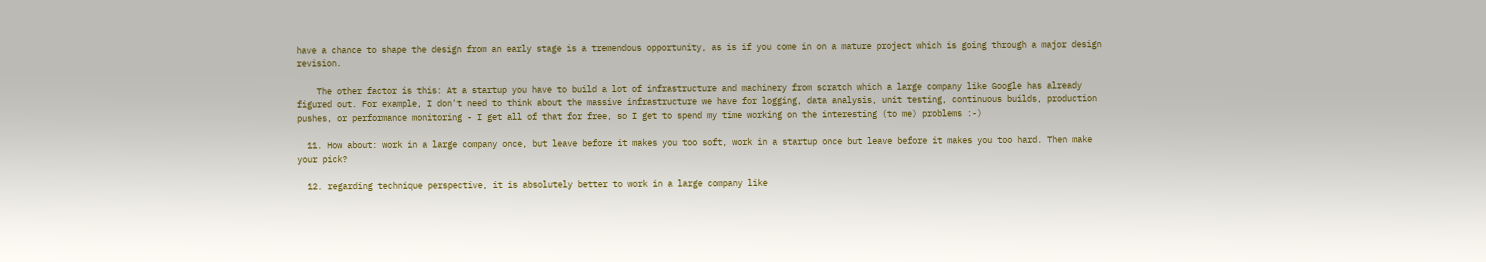have a chance to shape the design from an early stage is a tremendous opportunity, as is if you come in on a mature project which is going through a major design revision.

    The other factor is this: At a startup you have to build a lot of infrastructure and machinery from scratch which a large company like Google has already figured out. For example, I don't need to think about the massive infrastructure we have for logging, data analysis, unit testing, continuous builds, production pushes, or performance monitoring - I get all of that for free, so I get to spend my time working on the interesting (to me) problems :-)

  11. How about: work in a large company once, but leave before it makes you too soft, work in a startup once but leave before it makes you too hard. Then make your pick?

  12. regarding technique perspective, it is absolutely better to work in a large company like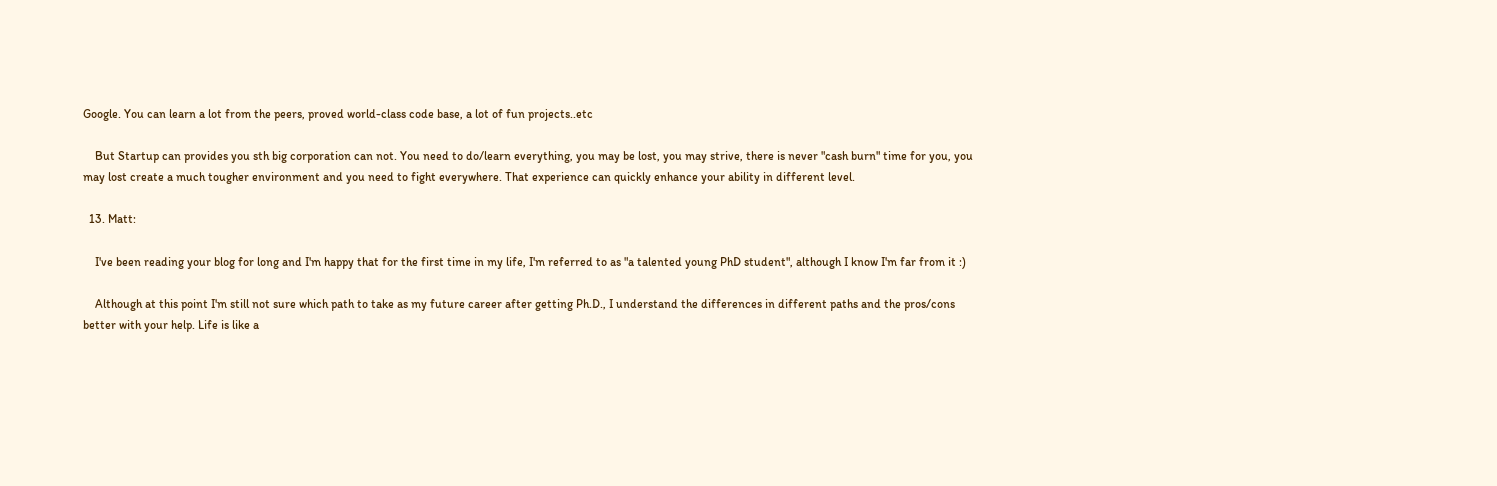Google. You can learn a lot from the peers, proved world-class code base, a lot of fun projects..etc

    But Startup can provides you sth big corporation can not. You need to do/learn everything, you may be lost, you may strive, there is never "cash burn" time for you, you may lost create a much tougher environment and you need to fight everywhere. That experience can quickly enhance your ability in different level.

  13. Matt:

    I've been reading your blog for long and I'm happy that for the first time in my life, I'm referred to as "a talented young PhD student", although I know I'm far from it :)

    Although at this point I'm still not sure which path to take as my future career after getting Ph.D., I understand the differences in different paths and the pros/cons better with your help. Life is like a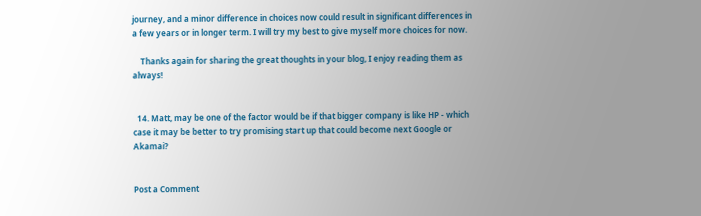journey, and a minor difference in choices now could result in significant differences in a few years or in longer term. I will try my best to give myself more choices for now.

    Thanks again for sharing the great thoughts in your blog, I enjoy reading them as always!


  14. Matt, may be one of the factor would be if that bigger company is like HP - which case it may be better to try promising start up that could become next Google or Akamai?


Post a Comment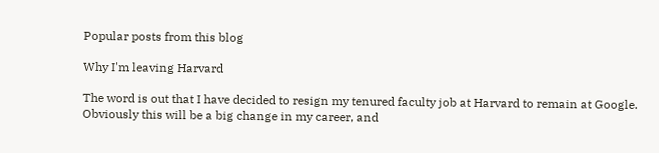Popular posts from this blog

Why I'm leaving Harvard

The word is out that I have decided to resign my tenured faculty job at Harvard to remain at Google. Obviously this will be a big change in my career, and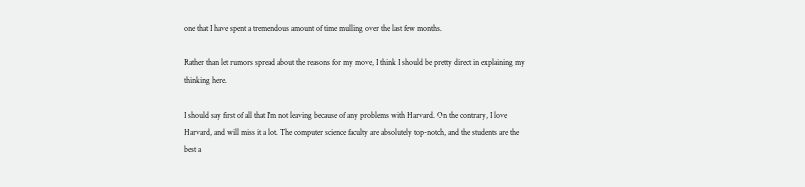one that I have spent a tremendous amount of time mulling over the last few months.

Rather than let rumors spread about the reasons for my move, I think I should be pretty direct in explaining my thinking here.

I should say first of all that I'm not leaving because of any problems with Harvard. On the contrary, I love Harvard, and will miss it a lot. The computer science faculty are absolutely top-notch, and the students are the best a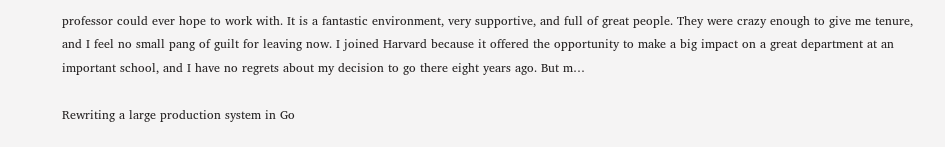professor could ever hope to work with. It is a fantastic environment, very supportive, and full of great people. They were crazy enough to give me tenure, and I feel no small pang of guilt for leaving now. I joined Harvard because it offered the opportunity to make a big impact on a great department at an important school, and I have no regrets about my decision to go there eight years ago. But m…

Rewriting a large production system in Go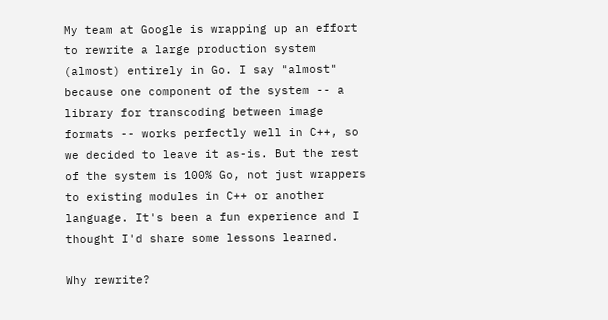My team at Google is wrapping up an effort to rewrite a large production system (almost) entirely in Go. I say "almost" because one component of the system -- a library for transcoding between image formats -- works perfectly well in C++, so we decided to leave it as-is. But the rest of the system is 100% Go, not just wrappers to existing modules in C++ or another language. It's been a fun experience and I thought I'd share some lessons learned.

Why rewrite?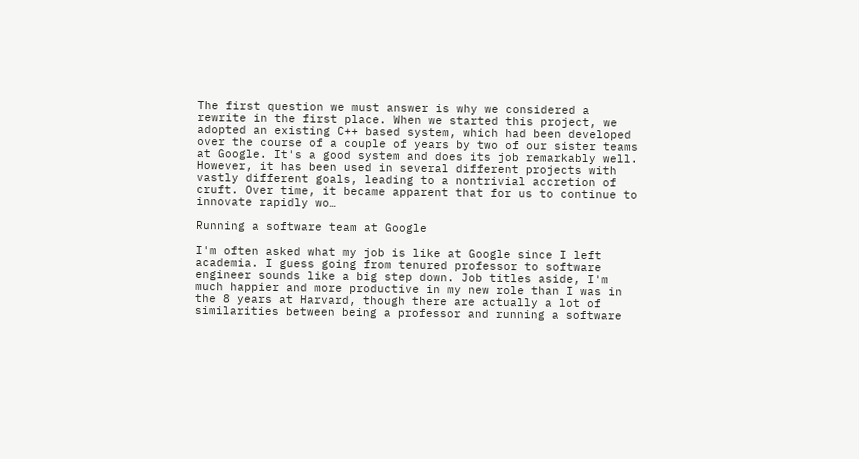The first question we must answer is why we considered a rewrite in the first place. When we started this project, we adopted an existing C++ based system, which had been developed over the course of a couple of years by two of our sister teams at Google. It's a good system and does its job remarkably well. However, it has been used in several different projects with vastly different goals, leading to a nontrivial accretion of cruft. Over time, it became apparent that for us to continue to innovate rapidly wo…

Running a software team at Google

I'm often asked what my job is like at Google since I left academia. I guess going from tenured professor to software engineer sounds like a big step down. Job titles aside, I'm much happier and more productive in my new role than I was in the 8 years at Harvard, though there are actually a lot of similarities between being a professor and running a software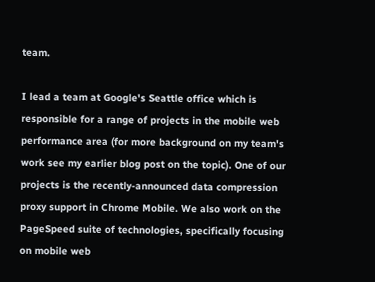team.

I lead a team at Google's Seattle office which is responsible for a range of projects in the mobile web performance area (for more background on my team's work see my earlier blog post on the topic). One of our projects is the recently-announced data compression proxy support in Chrome Mobile. We also work on the PageSpeed suite of technologies, specifically focusing on mobile web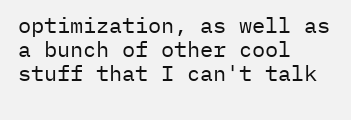optimization, as well as a bunch of other cool stuff that I can't talk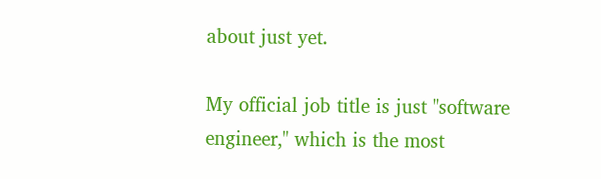about just yet.

My official job title is just "software engineer," which is the most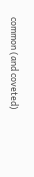common (and coveted)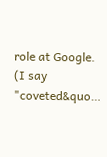role at Google. (I say "coveted&quo…